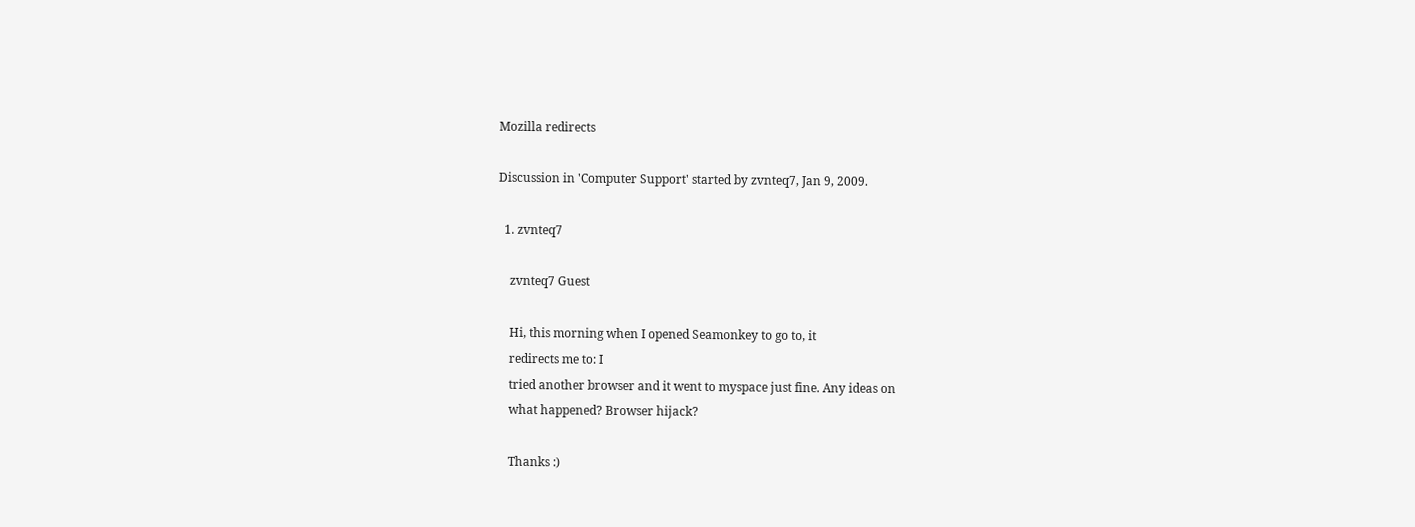Mozilla redirects

Discussion in 'Computer Support' started by zvnteq7, Jan 9, 2009.

  1. zvnteq7

    zvnteq7 Guest

    Hi, this morning when I opened Seamonkey to go to, it
    redirects me to: I
    tried another browser and it went to myspace just fine. Any ideas on
    what happened? Browser hijack?

    Thanks :)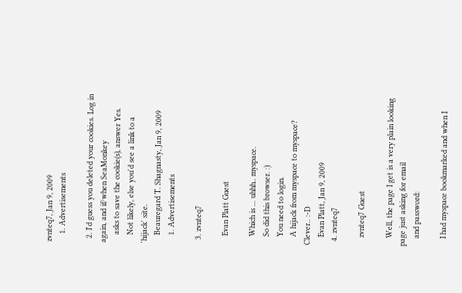zvnteq7, Jan 9, 2009
    1. Advertisements

  2. I'd guess you deleted your cookies. Log in again, and if/when SeaMonkey
    asks to save the cookie(s), answer Yes.
    Not likely, else you'd see a link to a 'hijack' site.
    Beauregard T. Shagnasty, Jan 9, 2009
    1. Advertisements

  3. zvnteq7

    Evan Platt Guest

    Which is ... uhhh.. myspace.
    So did this browser. :)
    You need to login.
    A hijack from myspace to myspace? Clever.. :-D
    Evan Platt, Jan 9, 2009
  4. zvnteq7

    zvnteq7 Guest

    Well, the page I get is a very plain looking page just asking for email
    and password:

    I had myspace bookmarked and when I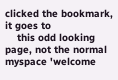clicked the bookmark, it goes to
    this odd looking page, not the normal myspace 'welcome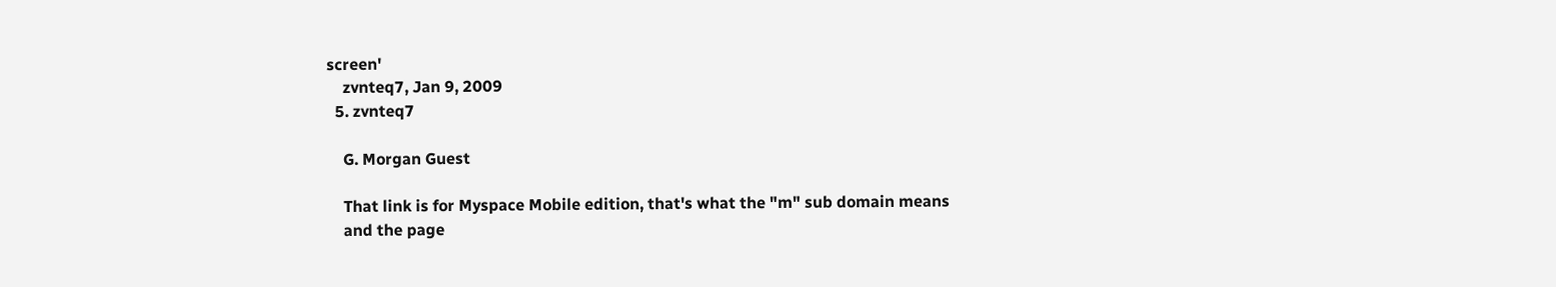screen'
    zvnteq7, Jan 9, 2009
  5. zvnteq7

    G. Morgan Guest

    That link is for Myspace Mobile edition, that's what the "m" sub domain means
    and the page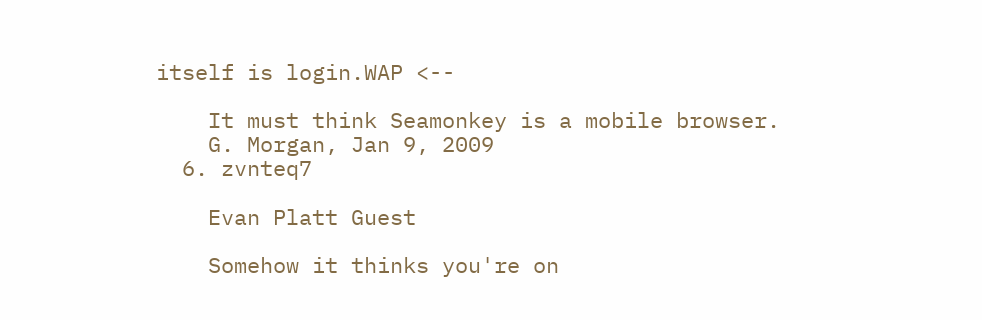itself is login.WAP <--

    It must think Seamonkey is a mobile browser.
    G. Morgan, Jan 9, 2009
  6. zvnteq7

    Evan Platt Guest

    Somehow it thinks you're on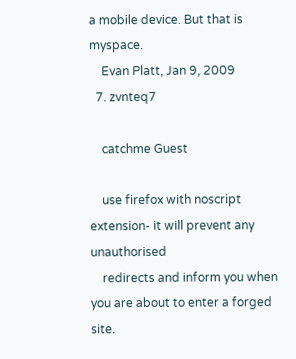a mobile device. But that is myspace.
    Evan Platt, Jan 9, 2009
  7. zvnteq7

    catchme Guest

    use firefox with noscript extension- it will prevent any unauthorised
    redirects and inform you when you are about to enter a forged site.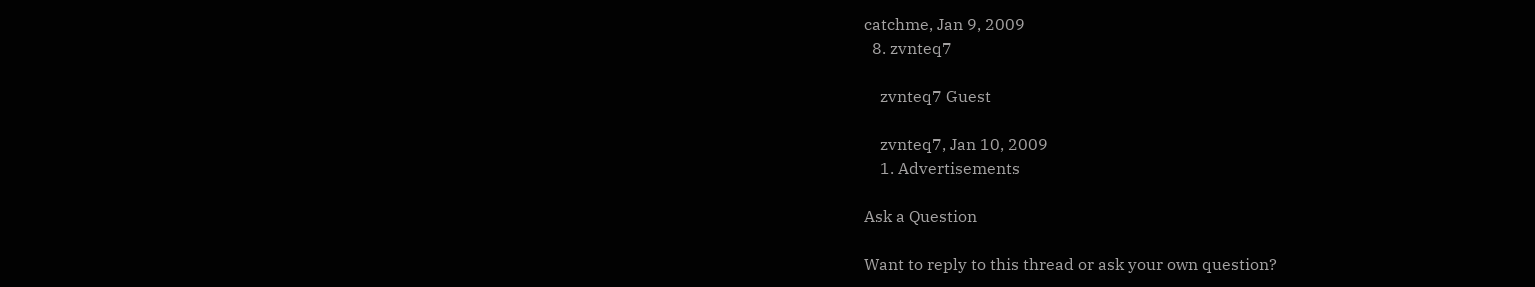catchme, Jan 9, 2009
  8. zvnteq7

    zvnteq7 Guest

    zvnteq7, Jan 10, 2009
    1. Advertisements

Ask a Question

Want to reply to this thread or ask your own question?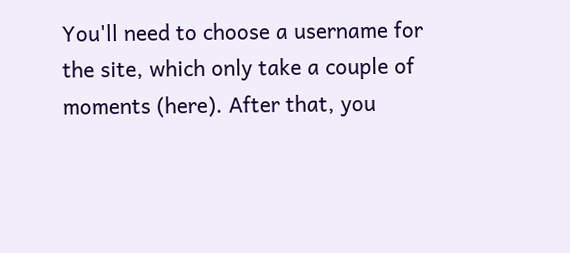You'll need to choose a username for the site, which only take a couple of moments (here). After that, you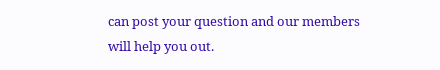can post your question and our members will help you out.